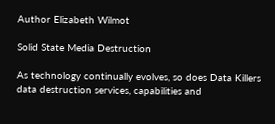Author Elizabeth Wilmot

Solid State Media Destruction

As technology continually evolves, so does Data Killers data destruction services, capabilities and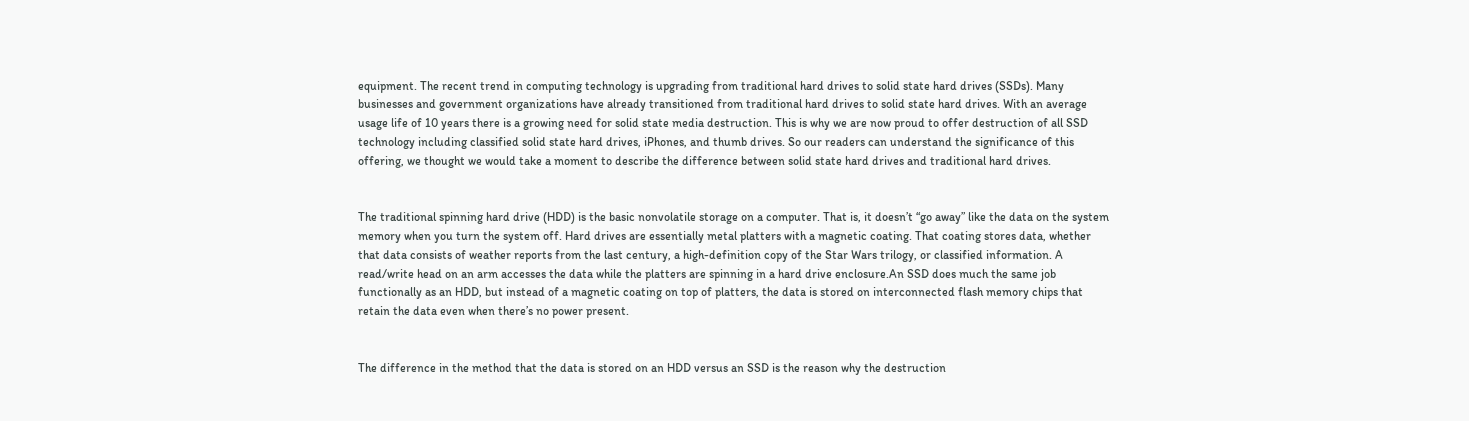equipment. The recent trend in computing technology is upgrading from traditional hard drives to solid state hard drives (SSDs). Many businesses and government organizations have already transitioned from traditional hard drives to solid state hard drives. With an average usage life of 10 years there is a growing need for solid state media destruction. This is why we are now proud to offer destruction of all SSD technology including classified solid state hard drives, iPhones, and thumb drives. So our readers can understand the significance of this offering, we thought we would take a moment to describe the difference between solid state hard drives and traditional hard drives.


The traditional spinning hard drive (HDD) is the basic nonvolatile storage on a computer. That is, it doesn’t “go away” like the data on the system memory when you turn the system off. Hard drives are essentially metal platters with a magnetic coating. That coating stores data, whether that data consists of weather reports from the last century, a high-definition copy of the Star Wars trilogy, or classified information. A read/write head on an arm accesses the data while the platters are spinning in a hard drive enclosure.An SSD does much the same job functionally as an HDD, but instead of a magnetic coating on top of platters, the data is stored on interconnected flash memory chips that retain the data even when there’s no power present.


The difference in the method that the data is stored on an HDD versus an SSD is the reason why the destruction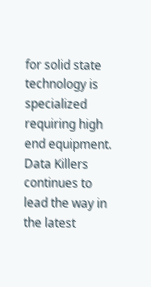for solid state technology is specialized requiring high end equipment. Data Killers continues to lead the way in the latest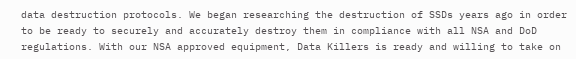data destruction protocols. We began researching the destruction of SSDs years ago in order to be ready to securely and accurately destroy them in compliance with all NSA and DoD regulations. With our NSA approved equipment, Data Killers is ready and willing to take on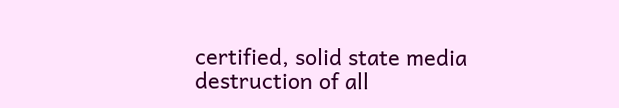certified, solid state media destruction of all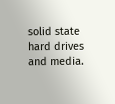solid state hard drives and media.